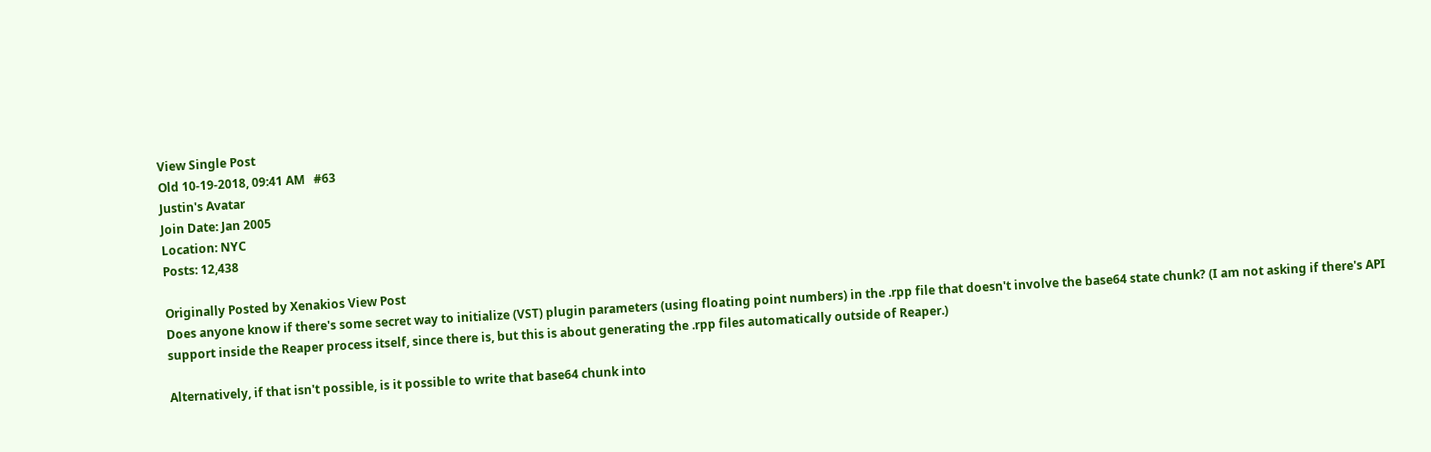View Single Post
Old 10-19-2018, 09:41 AM   #63
Justin's Avatar
Join Date: Jan 2005
Location: NYC
Posts: 12,438

Originally Posted by Xenakios View Post
Does anyone know if there's some secret way to initialize (VST) plugin parameters (using floating point numbers) in the .rpp file that doesn't involve the base64 state chunk? (I am not asking if there's API support inside the Reaper process itself, since there is, but this is about generating the .rpp files automatically outside of Reaper.)

Alternatively, if that isn't possible, is it possible to write that base64 chunk into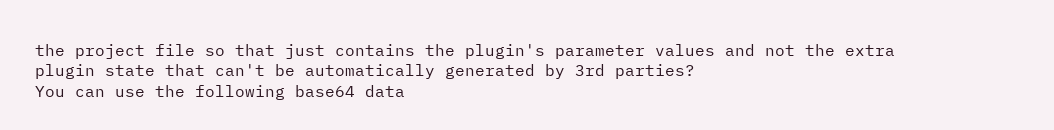the project file so that just contains the plugin's parameter values and not the extra plugin state that can't be automatically generated by 3rd parties?
You can use the following base64 data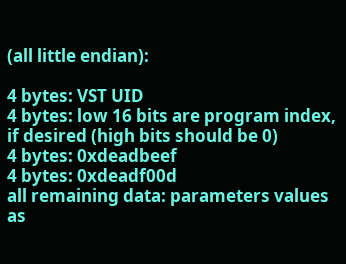(all little endian):

4 bytes: VST UID
4 bytes: low 16 bits are program index, if desired (high bits should be 0)
4 bytes: 0xdeadbeef
4 bytes: 0xdeadf00d
all remaining data: parameters values as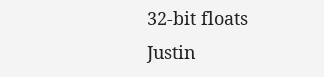32-bit floats
Justin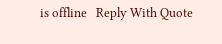is offline   Reply With Quote